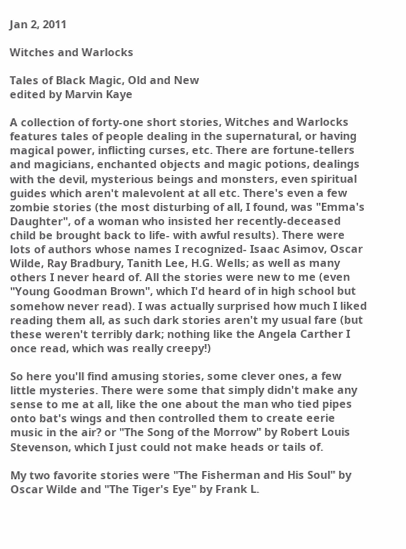Jan 2, 2011

Witches and Warlocks

Tales of Black Magic, Old and New
edited by Marvin Kaye

A collection of forty-one short stories, Witches and Warlocks features tales of people dealing in the supernatural, or having magical power, inflicting curses, etc. There are fortune-tellers and magicians, enchanted objects and magic potions, dealings with the devil, mysterious beings and monsters, even spiritual guides which aren't malevolent at all etc. There's even a few zombie stories (the most disturbing of all, I found, was "Emma's Daughter", of a woman who insisted her recently-deceased child be brought back to life- with awful results). There were lots of authors whose names I recognized- Isaac Asimov, Oscar Wilde, Ray Bradbury, Tanith Lee, H.G. Wells; as well as many others I never heard of. All the stories were new to me (even "Young Goodman Brown", which I'd heard of in high school but somehow never read). I was actually surprised how much I liked reading them all, as such dark stories aren't my usual fare (but these weren't terribly dark; nothing like the Angela Carther I once read, which was really creepy!)

So here you'll find amusing stories, some clever ones, a few little mysteries. There were some that simply didn't make any sense to me at all, like the one about the man who tied pipes onto bat's wings and then controlled them to create eerie music in the air? or "The Song of the Morrow" by Robert Louis Stevenson, which I just could not make heads or tails of.

My two favorite stories were "The Fisherman and His Soul" by Oscar Wilde and "The Tiger's Eye" by Frank L.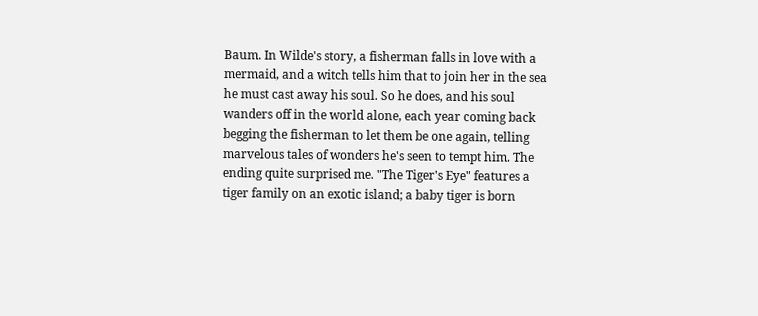Baum. In Wilde's story, a fisherman falls in love with a mermaid, and a witch tells him that to join her in the sea he must cast away his soul. So he does, and his soul wanders off in the world alone, each year coming back begging the fisherman to let them be one again, telling marvelous tales of wonders he's seen to tempt him. The ending quite surprised me. "The Tiger's Eye" features a tiger family on an exotic island; a baby tiger is born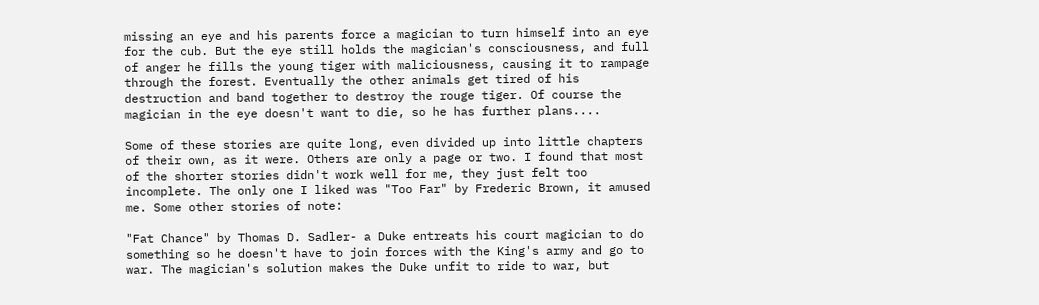missing an eye and his parents force a magician to turn himself into an eye for the cub. But the eye still holds the magician's consciousness, and full of anger he fills the young tiger with maliciousness, causing it to rampage through the forest. Eventually the other animals get tired of his destruction and band together to destroy the rouge tiger. Of course the magician in the eye doesn't want to die, so he has further plans....

Some of these stories are quite long, even divided up into little chapters of their own, as it were. Others are only a page or two. I found that most of the shorter stories didn't work well for me, they just felt too incomplete. The only one I liked was "Too Far" by Frederic Brown, it amused me. Some other stories of note:

"Fat Chance" by Thomas D. Sadler- a Duke entreats his court magician to do something so he doesn't have to join forces with the King's army and go to war. The magician's solution makes the Duke unfit to ride to war, but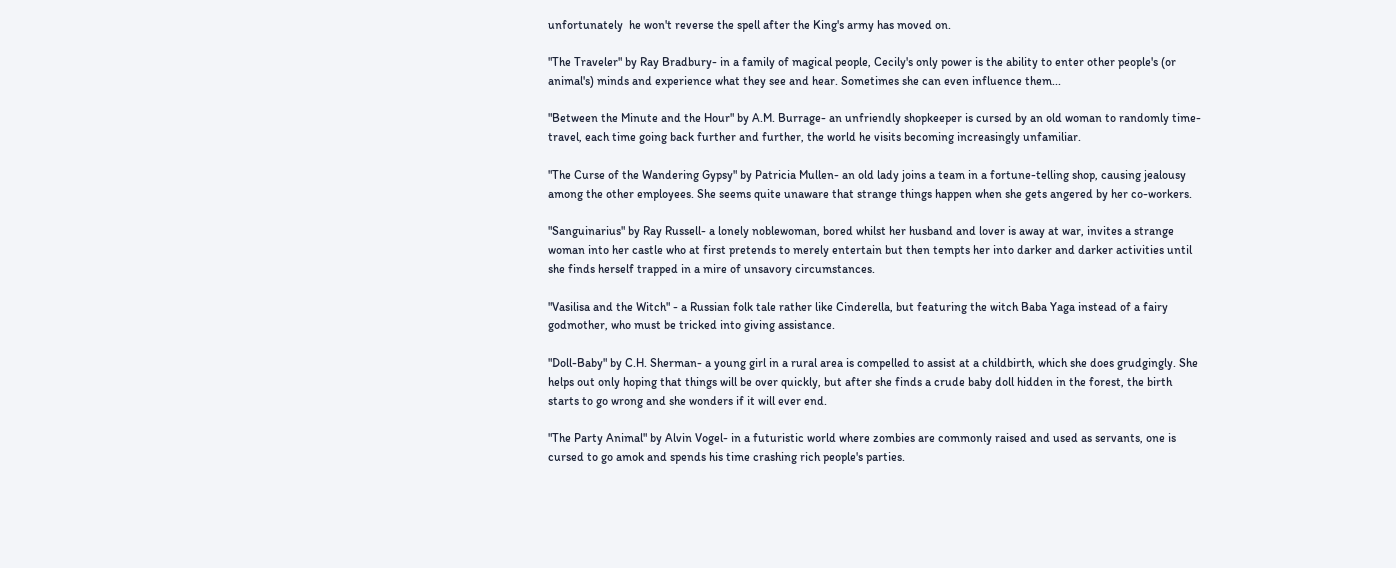unfortunately  he won't reverse the spell after the King's army has moved on.

"The Traveler" by Ray Bradbury- in a family of magical people, Cecily's only power is the ability to enter other people's (or animal's) minds and experience what they see and hear. Sometimes she can even influence them...

"Between the Minute and the Hour" by A.M. Burrage- an unfriendly shopkeeper is cursed by an old woman to randomly time-travel, each time going back further and further, the world he visits becoming increasingly unfamiliar.

"The Curse of the Wandering Gypsy" by Patricia Mullen- an old lady joins a team in a fortune-telling shop, causing jealousy among the other employees. She seems quite unaware that strange things happen when she gets angered by her co-workers.

"Sanguinarius" by Ray Russell- a lonely noblewoman, bored whilst her husband and lover is away at war, invites a strange woman into her castle who at first pretends to merely entertain but then tempts her into darker and darker activities until she finds herself trapped in a mire of unsavory circumstances.

"Vasilisa and the Witch" - a Russian folk tale rather like Cinderella, but featuring the witch Baba Yaga instead of a fairy godmother, who must be tricked into giving assistance.

"Doll-Baby" by C.H. Sherman- a young girl in a rural area is compelled to assist at a childbirth, which she does grudgingly. She helps out only hoping that things will be over quickly, but after she finds a crude baby doll hidden in the forest, the birth starts to go wrong and she wonders if it will ever end.

"The Party Animal" by Alvin Vogel- in a futuristic world where zombies are commonly raised and used as servants, one is cursed to go amok and spends his time crashing rich people's parties.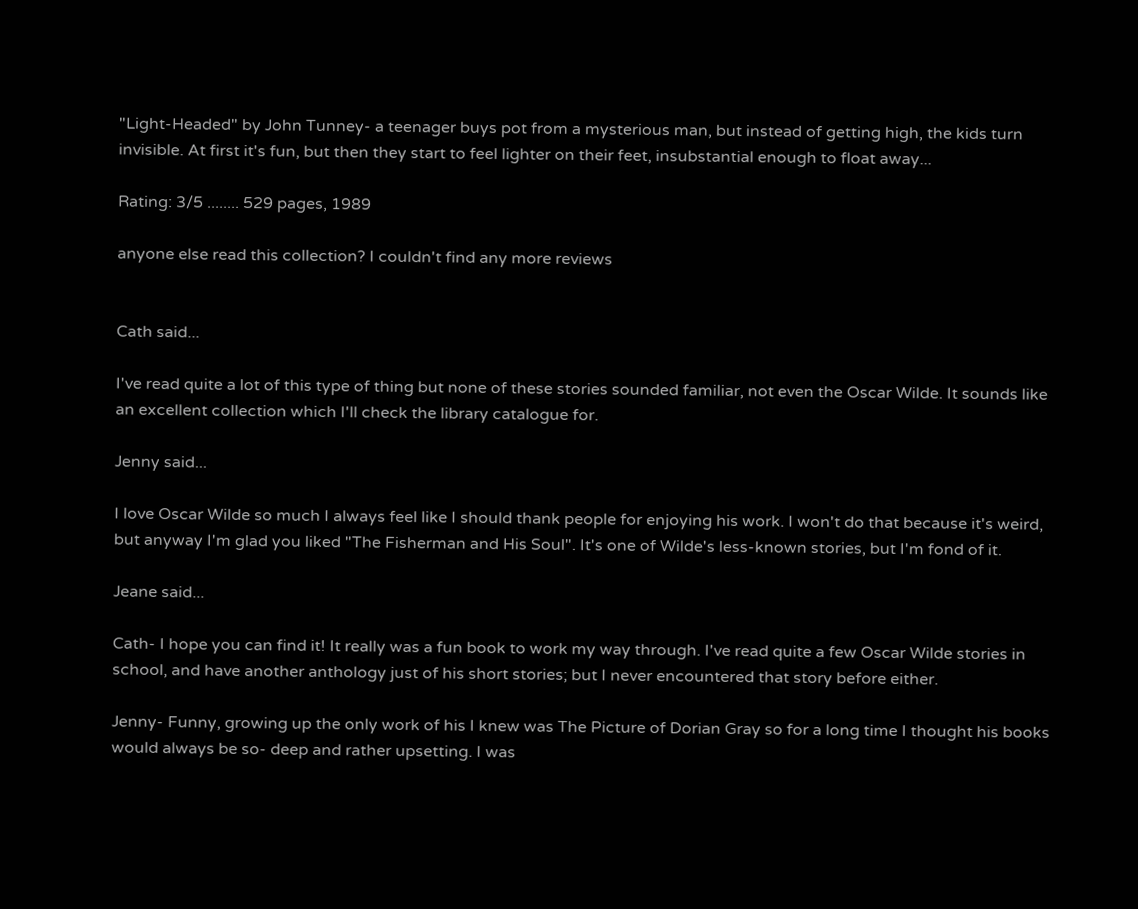"Light-Headed" by John Tunney- a teenager buys pot from a mysterious man, but instead of getting high, the kids turn invisible. At first it's fun, but then they start to feel lighter on their feet, insubstantial enough to float away...

Rating: 3/5 ........ 529 pages, 1989

anyone else read this collection? I couldn't find any more reviews


Cath said...

I've read quite a lot of this type of thing but none of these stories sounded familiar, not even the Oscar Wilde. It sounds like an excellent collection which I'll check the library catalogue for.

Jenny said...

I love Oscar Wilde so much I always feel like I should thank people for enjoying his work. I won't do that because it's weird, but anyway I'm glad you liked "The Fisherman and His Soul". It's one of Wilde's less-known stories, but I'm fond of it.

Jeane said...

Cath- I hope you can find it! It really was a fun book to work my way through. I've read quite a few Oscar Wilde stories in school, and have another anthology just of his short stories; but I never encountered that story before either.

Jenny- Funny, growing up the only work of his I knew was The Picture of Dorian Gray so for a long time I thought his books would always be so- deep and rather upsetting. I was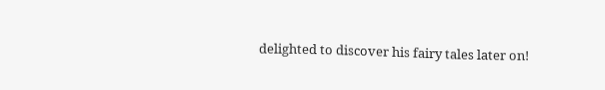delighted to discover his fairy tales later on!